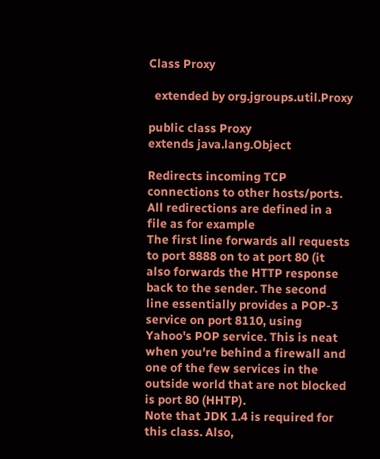Class Proxy

  extended by org.jgroups.util.Proxy

public class Proxy
extends java.lang.Object

Redirects incoming TCP connections to other hosts/ports. All redirections are defined in a file as for example
The first line forwards all requests to port 8888 on to at port 80 (it also forwards the HTTP response back to the sender. The second line essentially provides a POP-3 service on port 8110, using Yahoo's POP service. This is neat when you're behind a firewall and one of the few services in the outside world that are not blocked is port 80 (HHTP).
Note that JDK 1.4 is required for this class. Also,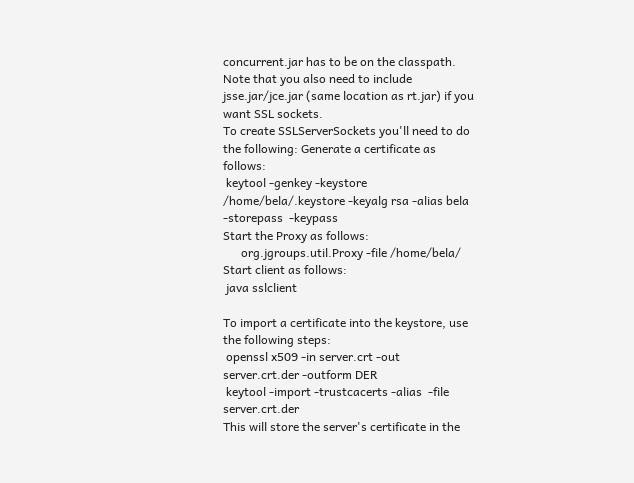concurrent.jar has to be on the classpath. Note that you also need to include jsse.jar/jce.jar (same location as rt.jar) if you want SSL sockets.
To create SSLServerSockets you'll need to do the following: Generate a certificate as follows:
 keytool -genkey -keystore /home/bela/.keystore -keyalg rsa -alias bela -storepass  -keypass
Start the Proxy as follows:
      org.jgroups.util.Proxy -file /home/bela/
Start client as follows:
 java sslclient

To import a certificate into the keystore, use the following steps:
 openssl x509 -in server.crt -out server.crt.der -outform DER
 keytool -import -trustcacerts -alias  -file server.crt.der
This will store the server's certificate in the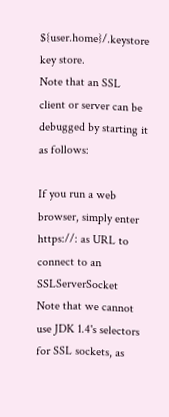${user.home}/.keystore key store.
Note that an SSL client or server can be debugged by starting it as follows:

If you run a web browser, simply enter https://: as URL to connect to an SSLServerSocket
Note that we cannot use JDK 1.4's selectors for SSL sockets, as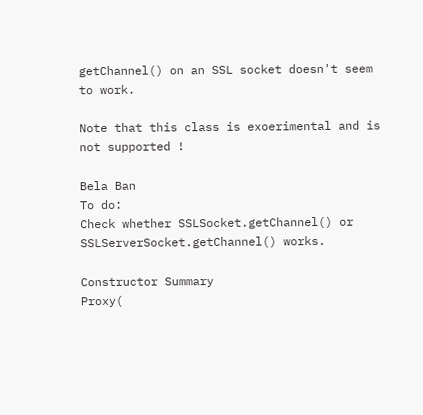getChannel() on an SSL socket doesn't seem to work.

Note that this class is exoerimental and is not supported !

Bela Ban
To do:
Check whether SSLSocket.getChannel() or SSLServerSocket.getChannel() works.

Constructor Summary
Proxy(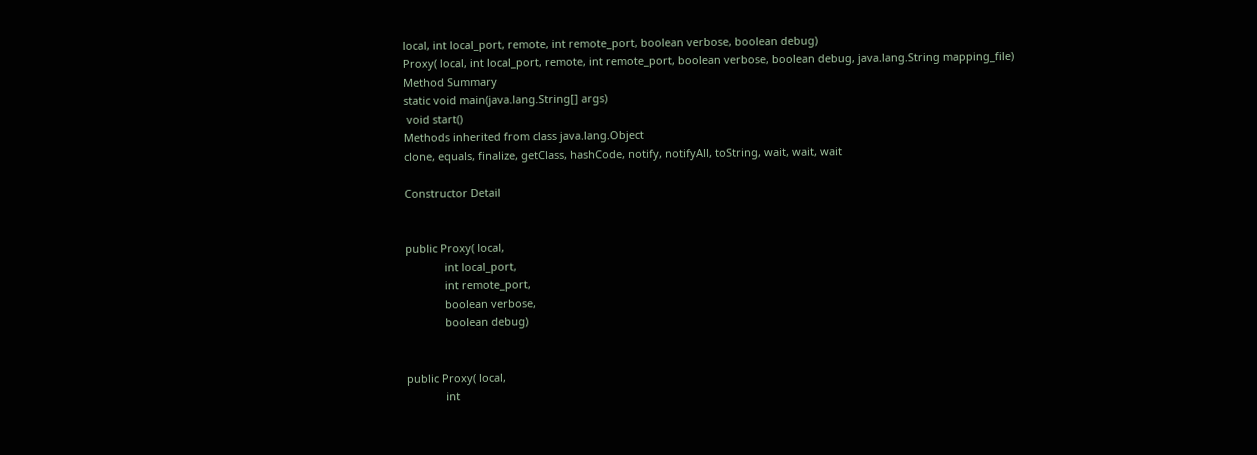local, int local_port, remote, int remote_port, boolean verbose, boolean debug)
Proxy( local, int local_port, remote, int remote_port, boolean verbose, boolean debug, java.lang.String mapping_file)
Method Summary
static void main(java.lang.String[] args)
 void start()
Methods inherited from class java.lang.Object
clone, equals, finalize, getClass, hashCode, notify, notifyAll, toString, wait, wait, wait

Constructor Detail


public Proxy( local,
             int local_port,
             int remote_port,
             boolean verbose,
             boolean debug)


public Proxy( local,
             int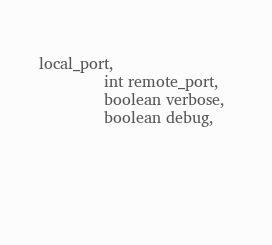local_port,
             int remote_port,
             boolean verbose,
             boolean debug,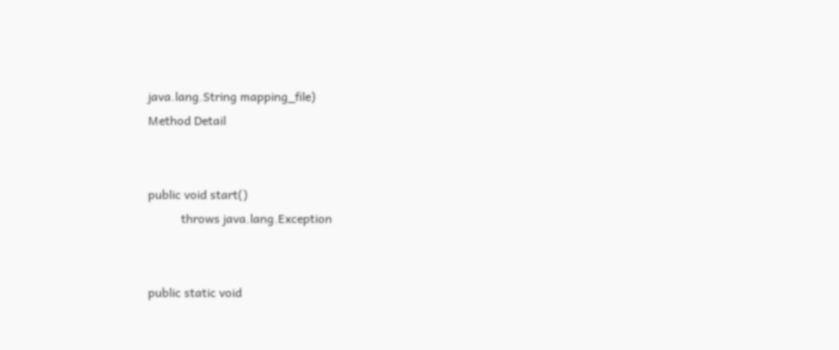java.lang.String mapping_file)
Method Detail


public void start()
           throws java.lang.Exception


public static void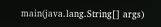main(java.lang.String[] args)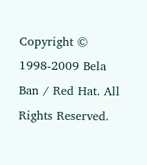Copyright © 1998-2009 Bela Ban / Red Hat. All Rights Reserved.